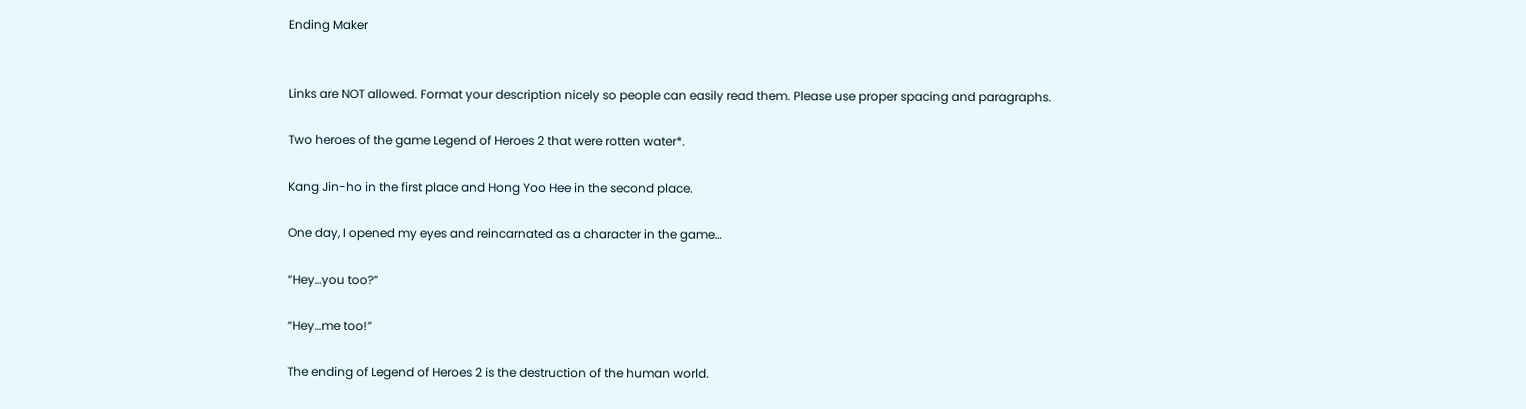Ending Maker


Links are NOT allowed. Format your description nicely so people can easily read them. Please use proper spacing and paragraphs.

Two heroes of the game Legend of Heroes 2 that were rotten water*.

Kang Jin-ho in the first place and Hong Yoo Hee in the second place.

One day, I opened my eyes and reincarnated as a character in the game…

“Hey…you too?”

“Hey…me too!”

The ending of Legend of Heroes 2 is the destruction of the human world.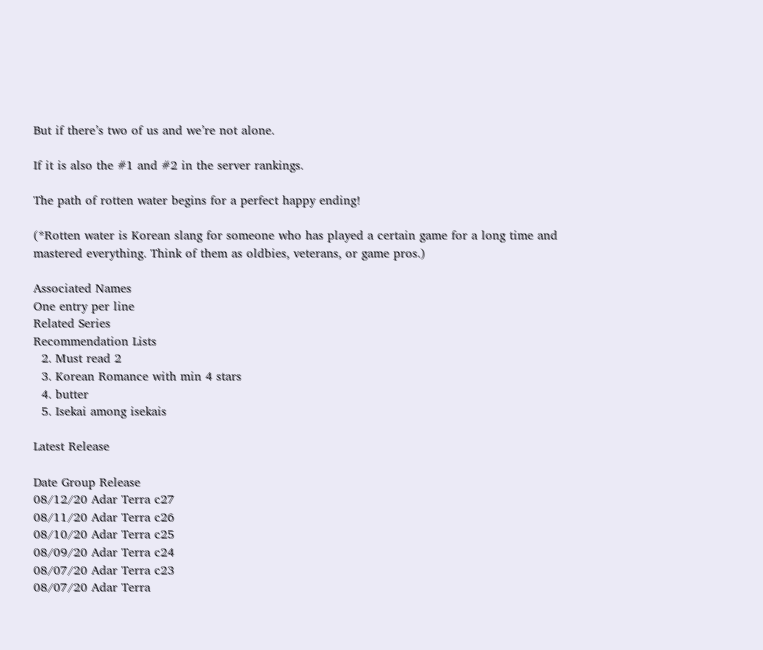But if there’s two of us and we’re not alone.

If it is also the #1 and #2 in the server rankings.

The path of rotten water begins for a perfect happy ending!

(*Rotten water is Korean slang for someone who has played a certain game for a long time and mastered everything. Think of them as oldbies, veterans, or game pros.)

Associated Names
One entry per line
Related Series
Recommendation Lists
  2. Must read 2
  3. Korean Romance with min 4 stars
  4. butter
  5. Isekai among isekais

Latest Release

Date Group Release
08/12/20 Adar Terra c27
08/11/20 Adar Terra c26
08/10/20 Adar Terra c25
08/09/20 Adar Terra c24
08/07/20 Adar Terra c23
08/07/20 Adar Terra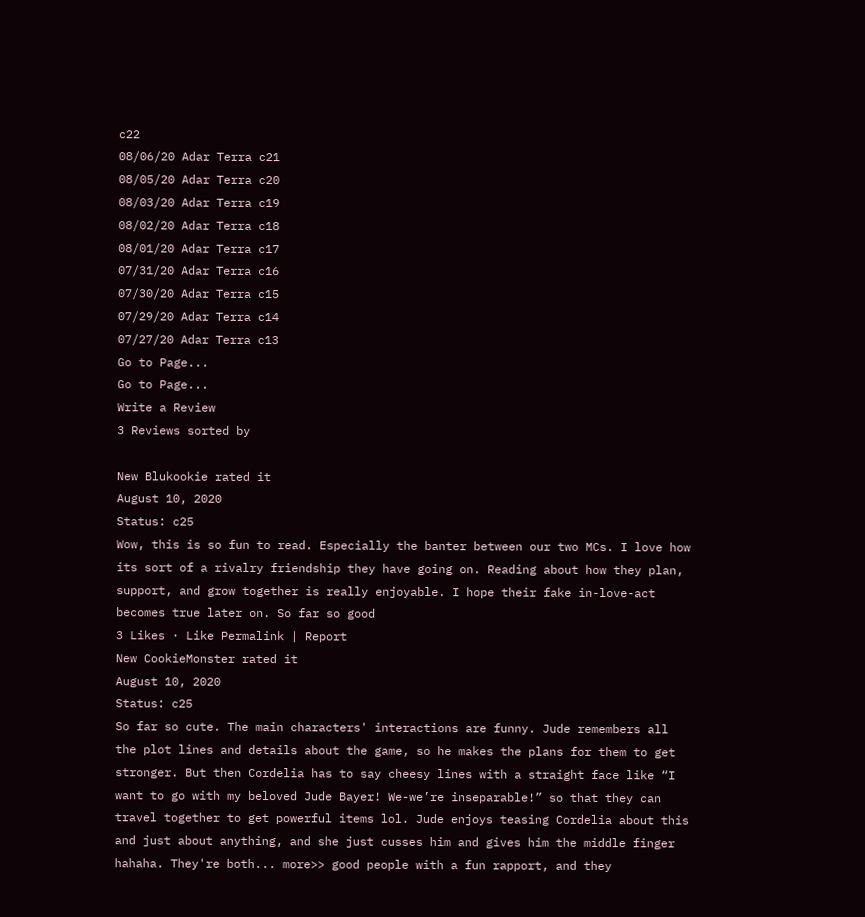c22
08/06/20 Adar Terra c21
08/05/20 Adar Terra c20
08/03/20 Adar Terra c19
08/02/20 Adar Terra c18
08/01/20 Adar Terra c17
07/31/20 Adar Terra c16
07/30/20 Adar Terra c15
07/29/20 Adar Terra c14
07/27/20 Adar Terra c13
Go to Page...
Go to Page...
Write a Review
3 Reviews sorted by

New Blukookie rated it
August 10, 2020
Status: c25
Wow, this is so fun to read. Especially the banter between our two MCs. I love how its sort of a rivalry friendship they have going on. Reading about how they plan, support, and grow together is really enjoyable. I hope their fake in-love-act becomes true later on. So far so good
3 Likes · Like Permalink | Report
New CookieMonster rated it
August 10, 2020
Status: c25
So far so cute. The main characters' interactions are funny. Jude remembers all the plot lines and details about the game, so he makes the plans for them to get stronger. But then Cordelia has to say cheesy lines with a straight face like “I want to go with my beloved Jude Bayer! We-we’re inseparable!” so that they can travel together to get powerful items lol. Jude enjoys teasing Cordelia about this and just about anything, and she just cusses him and gives him the middle finger hahaha. They're both... more>> good people with a fun rapport, and they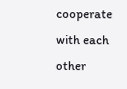cooperate with each other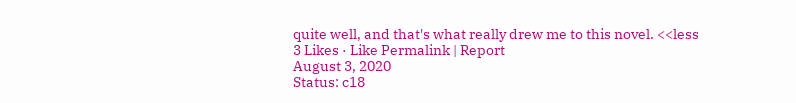quite well, and that's what really drew me to this novel. <<less
3 Likes · Like Permalink | Report
August 3, 2020
Status: c18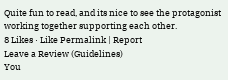Quite fun to read, and its nice to see the protagonist working together supporting each other.
8 Likes · Like Permalink | Report
Leave a Review (Guidelines)
You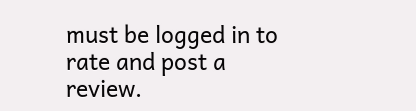must be logged in to rate and post a review.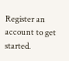Register an account to get started.